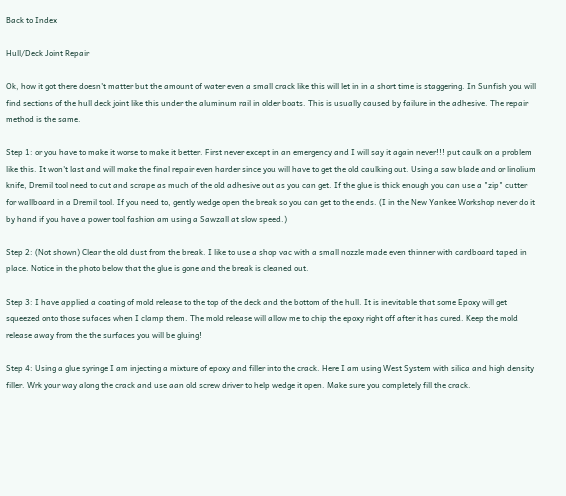Back to Index

Hull/Deck Joint Repair

Ok, how it got there doesn't matter but the amount of water even a small crack like this will let in in a short time is staggering. In Sunfish you will find sections of the hull deck joint like this under the aluminum rail in older boats. This is usually caused by failure in the adhesive. The repair method is the same.

Step 1: or you have to make it worse to make it better. First never except in an emergency and I will say it again never!!! put caulk on a problem like this. It won't last and will make the final repair even harder since you will have to get the old caulking out. Using a saw blade and or linolium knife, Dremil tool need to cut and scrape as much of the old adhesive out as you can get. If the glue is thick enough you can use a "zip" cutter for wallboard in a Dremil tool. If you need to, gently wedge open the break so you can get to the ends. (I in the New Yankee Workshop never do it by hand if you have a power tool fashion am using a Sawzall at slow speed.)

Step 2: (Not shown) Clear the old dust from the break. I like to use a shop vac with a small nozzle made even thinner with cardboard taped in place. Notice in the photo below that the glue is gone and the break is cleaned out.

Step 3: I have applied a coating of mold release to the top of the deck and the bottom of the hull. It is inevitable that some Epoxy will get squeezed onto those sufaces when I clamp them. The mold release will allow me to chip the epoxy right off after it has cured. Keep the mold release away from the the surfaces you will be gluing!

Step 4: Using a glue syringe I am injecting a mixture of epoxy and filler into the crack. Here I am using West System with silica and high density filler. Wrk your way along the crack and use aan old screw driver to help wedge it open. Make sure you completely fill the crack.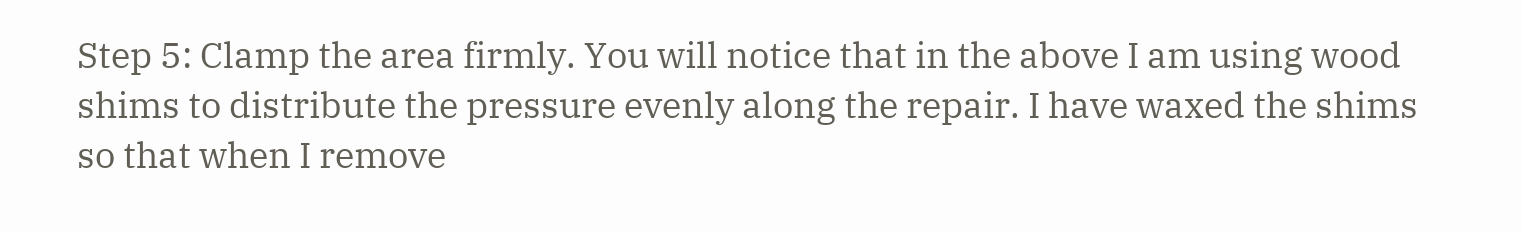Step 5: Clamp the area firmly. You will notice that in the above I am using wood shims to distribute the pressure evenly along the repair. I have waxed the shims so that when I remove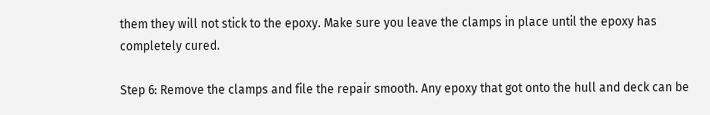them they will not stick to the epoxy. Make sure you leave the clamps in place until the epoxy has completely cured.

Step 6: Remove the clamps and file the repair smooth. Any epoxy that got onto the hull and deck can be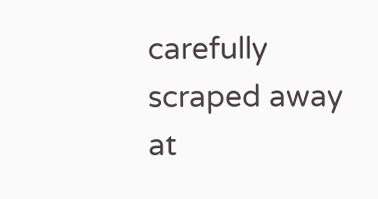carefully scraped away at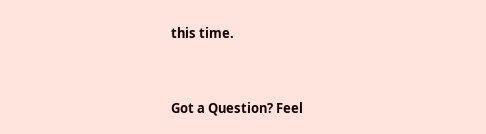this time.


Got a Question? Feel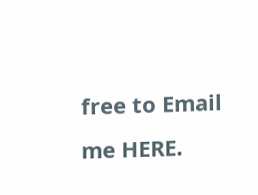free to Email me HERE.